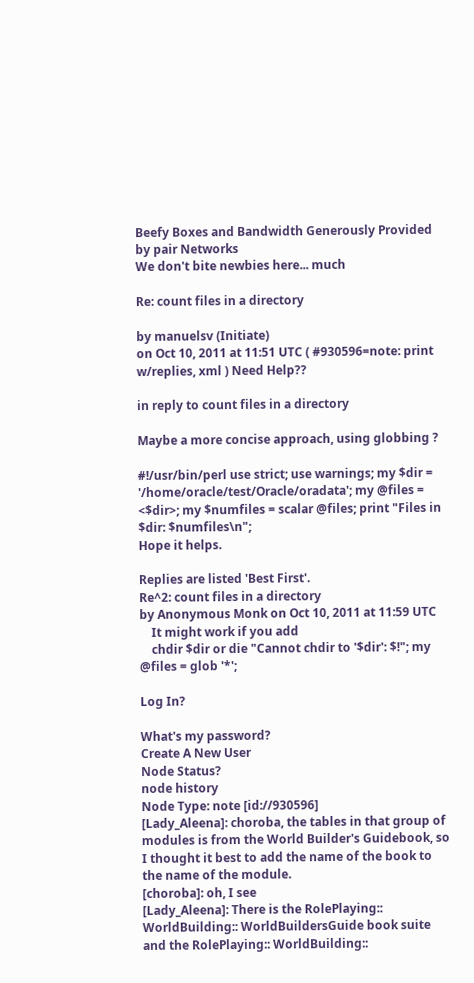Beefy Boxes and Bandwidth Generously Provided by pair Networks
We don't bite newbies here... much

Re: count files in a directory

by manuelsv (Initiate)
on Oct 10, 2011 at 11:51 UTC ( #930596=note: print w/replies, xml ) Need Help??

in reply to count files in a directory

Maybe a more concise approach, using globbing ?

#!/usr/bin/perl use strict; use warnings; my $dir = '/home/oracle/test/Oracle/oradata'; my @files = <$dir>; my $numfiles = scalar @files; print "Files in $dir: $numfiles\n";
Hope it helps.

Replies are listed 'Best First'.
Re^2: count files in a directory
by Anonymous Monk on Oct 10, 2011 at 11:59 UTC
    It might work if you add
    chdir $dir or die "Cannot chdir to '$dir': $!"; my @files = glob '*';

Log In?

What's my password?
Create A New User
Node Status?
node history
Node Type: note [id://930596]
[Lady_Aleena]: choroba, the tables in that group of modules is from the World Builder's Guidebook, so I thought it best to add the name of the book to the name of the module.
[choroba]: oh, I see
[Lady_Aleena]: There is the RolePlaying:: WorldBuilding:: WorldBuildersGuide book suite and the RolePlaying:: WorldBuilding::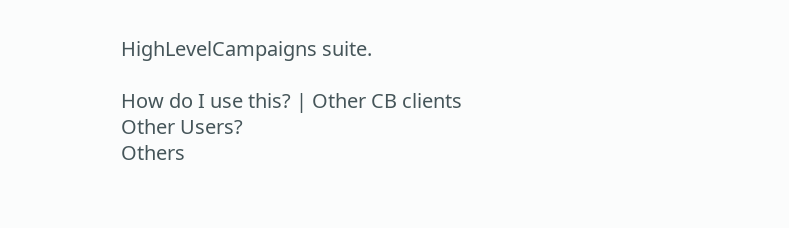HighLevelCampaigns suite.

How do I use this? | Other CB clients
Other Users?
Others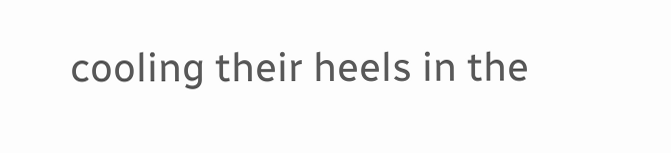cooling their heels in the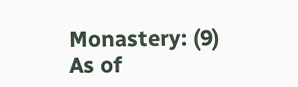Monastery: (9)
As of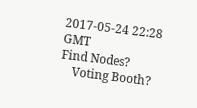2017-05-24 22:28 GMT
Find Nodes?
    Voting Booth?